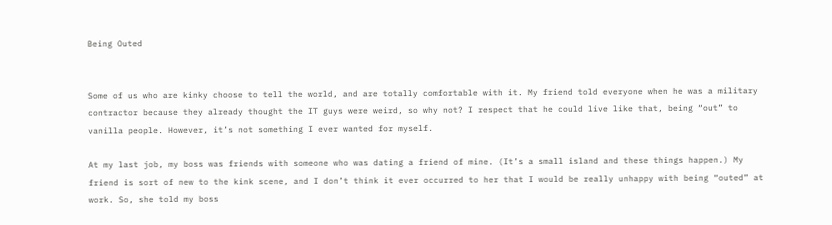Being Outed


Some of us who are kinky choose to tell the world, and are totally comfortable with it. My friend told everyone when he was a military contractor because they already thought the IT guys were weird, so why not? I respect that he could live like that, being “out” to vanilla people. However, it’s not something I ever wanted for myself.

At my last job, my boss was friends with someone who was dating a friend of mine. (It’s a small island and these things happen.) My friend is sort of new to the kink scene, and I don’t think it ever occurred to her that I would be really unhappy with being “outed” at work. So, she told my boss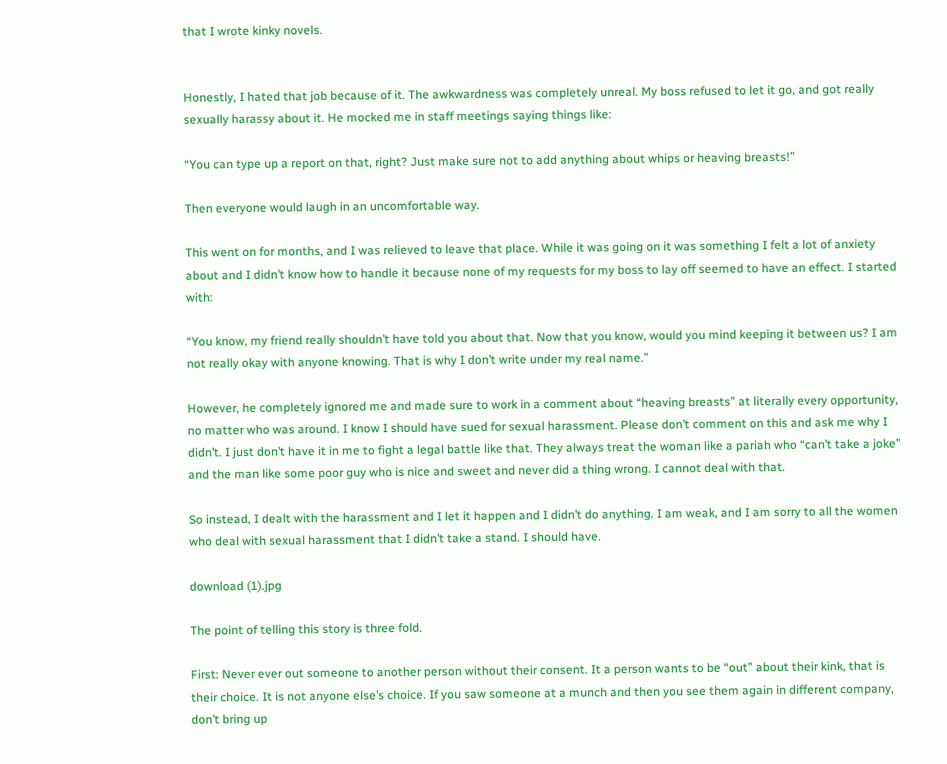that I wrote kinky novels.


Honestly, I hated that job because of it. The awkwardness was completely unreal. My boss refused to let it go, and got really sexually harassy about it. He mocked me in staff meetings saying things like:

“You can type up a report on that, right? Just make sure not to add anything about whips or heaving breasts!”

Then everyone would laugh in an uncomfortable way.

This went on for months, and I was relieved to leave that place. While it was going on it was something I felt a lot of anxiety about and I didn’t know how to handle it because none of my requests for my boss to lay off seemed to have an effect. I started with:

“You know, my friend really shouldn’t have told you about that. Now that you know, would you mind keeping it between us? I am not really okay with anyone knowing. That is why I don’t write under my real name.”

However, he completely ignored me and made sure to work in a comment about “heaving breasts” at literally every opportunity, no matter who was around. I know I should have sued for sexual harassment. Please don’t comment on this and ask me why I didn’t. I just don’t have it in me to fight a legal battle like that. They always treat the woman like a pariah who “can’t take a joke” and the man like some poor guy who is nice and sweet and never did a thing wrong. I cannot deal with that.

So instead, I dealt with the harassment and I let it happen and I didn’t do anything. I am weak, and I am sorry to all the women who deal with sexual harassment that I didn’t take a stand. I should have.

download (1).jpg

The point of telling this story is three fold.

First: Never ever out someone to another person without their consent. It a person wants to be “out” about their kink, that is their choice. It is not anyone else’s choice. If you saw someone at a munch and then you see them again in different company, don’t bring up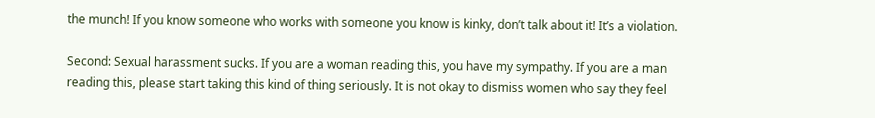the munch! If you know someone who works with someone you know is kinky, don’t talk about it! It’s a violation.

Second: Sexual harassment sucks. If you are a woman reading this, you have my sympathy. If you are a man reading this, please start taking this kind of thing seriously. It is not okay to dismiss women who say they feel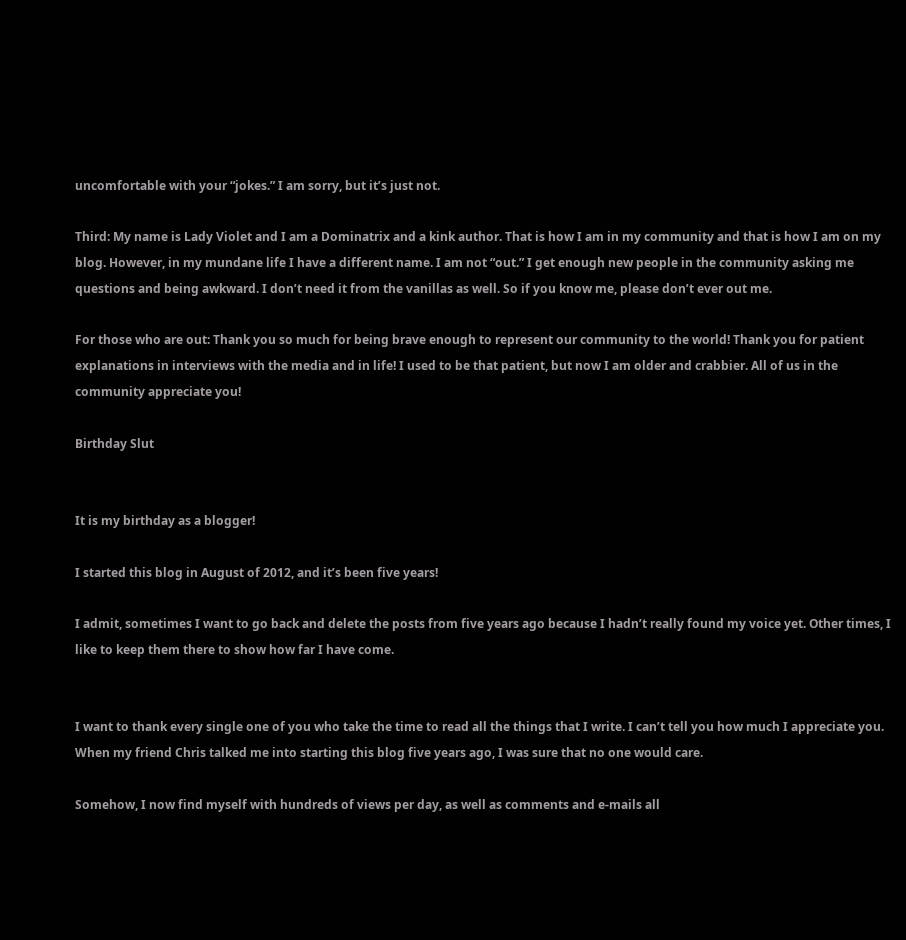uncomfortable with your “jokes.” I am sorry, but it’s just not.

Third: My name is Lady Violet and I am a Dominatrix and a kink author. That is how I am in my community and that is how I am on my blog. However, in my mundane life I have a different name. I am not “out.” I get enough new people in the community asking me questions and being awkward. I don’t need it from the vanillas as well. So if you know me, please don’t ever out me.

For those who are out: Thank you so much for being brave enough to represent our community to the world! Thank you for patient explanations in interviews with the media and in life! I used to be that patient, but now I am older and crabbier. All of us in the community appreciate you!

Birthday Slut


It is my birthday as a blogger!

I started this blog in August of 2012, and it’s been five years!

I admit, sometimes I want to go back and delete the posts from five years ago because I hadn’t really found my voice yet. Other times, I like to keep them there to show how far I have come.


I want to thank every single one of you who take the time to read all the things that I write. I can’t tell you how much I appreciate you. When my friend Chris talked me into starting this blog five years ago, I was sure that no one would care.

Somehow, I now find myself with hundreds of views per day, as well as comments and e-mails all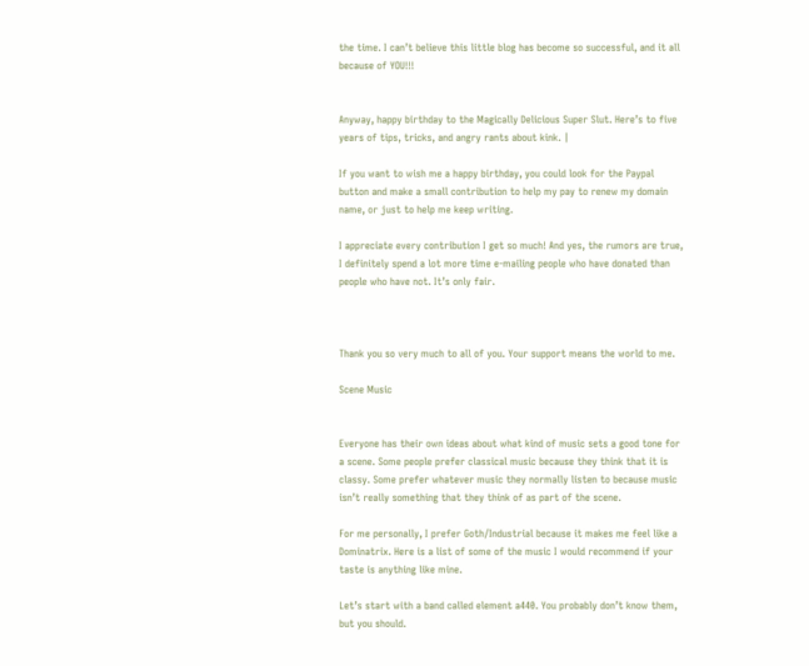the time. I can’t believe this little blog has become so successful, and it all because of YOU!!!


Anyway, happy birthday to the Magically Delicious Super Slut. Here’s to five years of tips, tricks, and angry rants about kink. |

If you want to wish me a happy birthday, you could look for the Paypal button and make a small contribution to help my pay to renew my domain name, or just to help me keep writing.

I appreciate every contribution I get so much! And yes, the rumors are true, I definitely spend a lot more time e-mailing people who have donated than people who have not. It’s only fair.



Thank you so very much to all of you. Your support means the world to me.

Scene Music


Everyone has their own ideas about what kind of music sets a good tone for a scene. Some people prefer classical music because they think that it is classy. Some prefer whatever music they normally listen to because music isn’t really something that they think of as part of the scene.

For me personally, I prefer Goth/Industrial because it makes me feel like a Dominatrix. Here is a list of some of the music I would recommend if your taste is anything like mine.

Let’s start with a band called element a440. You probably don’t know them, but you should.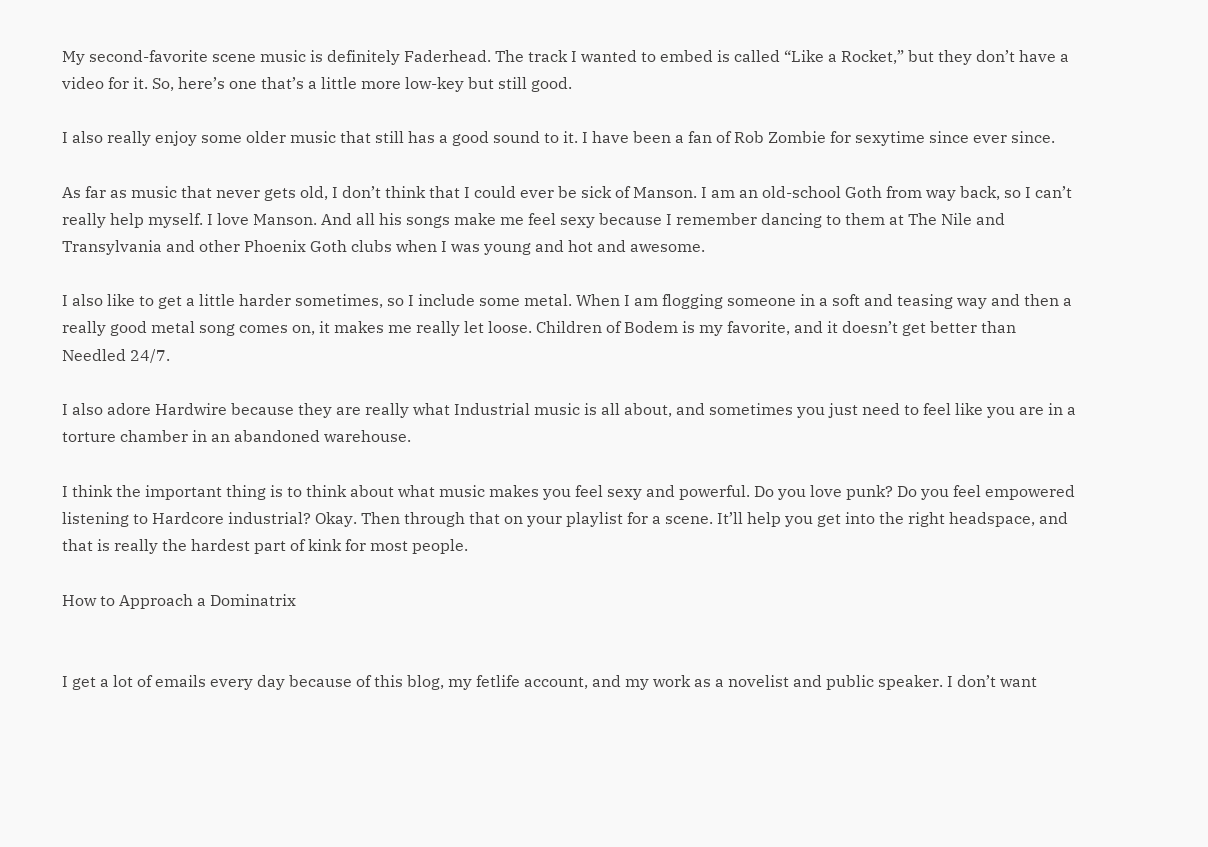My second-favorite scene music is definitely Faderhead. The track I wanted to embed is called “Like a Rocket,” but they don’t have a video for it. So, here’s one that’s a little more low-key but still good.

I also really enjoy some older music that still has a good sound to it. I have been a fan of Rob Zombie for sexytime since ever since.

As far as music that never gets old, I don’t think that I could ever be sick of Manson. I am an old-school Goth from way back, so I can’t really help myself. I love Manson. And all his songs make me feel sexy because I remember dancing to them at The Nile and Transylvania and other Phoenix Goth clubs when I was young and hot and awesome.

I also like to get a little harder sometimes, so I include some metal. When I am flogging someone in a soft and teasing way and then a really good metal song comes on, it makes me really let loose. Children of Bodem is my favorite, and it doesn’t get better than Needled 24/7.

I also adore Hardwire because they are really what Industrial music is all about, and sometimes you just need to feel like you are in a torture chamber in an abandoned warehouse.

I think the important thing is to think about what music makes you feel sexy and powerful. Do you love punk? Do you feel empowered listening to Hardcore industrial? Okay. Then through that on your playlist for a scene. It’ll help you get into the right headspace, and that is really the hardest part of kink for most people.

How to Approach a Dominatrix


I get a lot of emails every day because of this blog, my fetlife account, and my work as a novelist and public speaker. I don’t want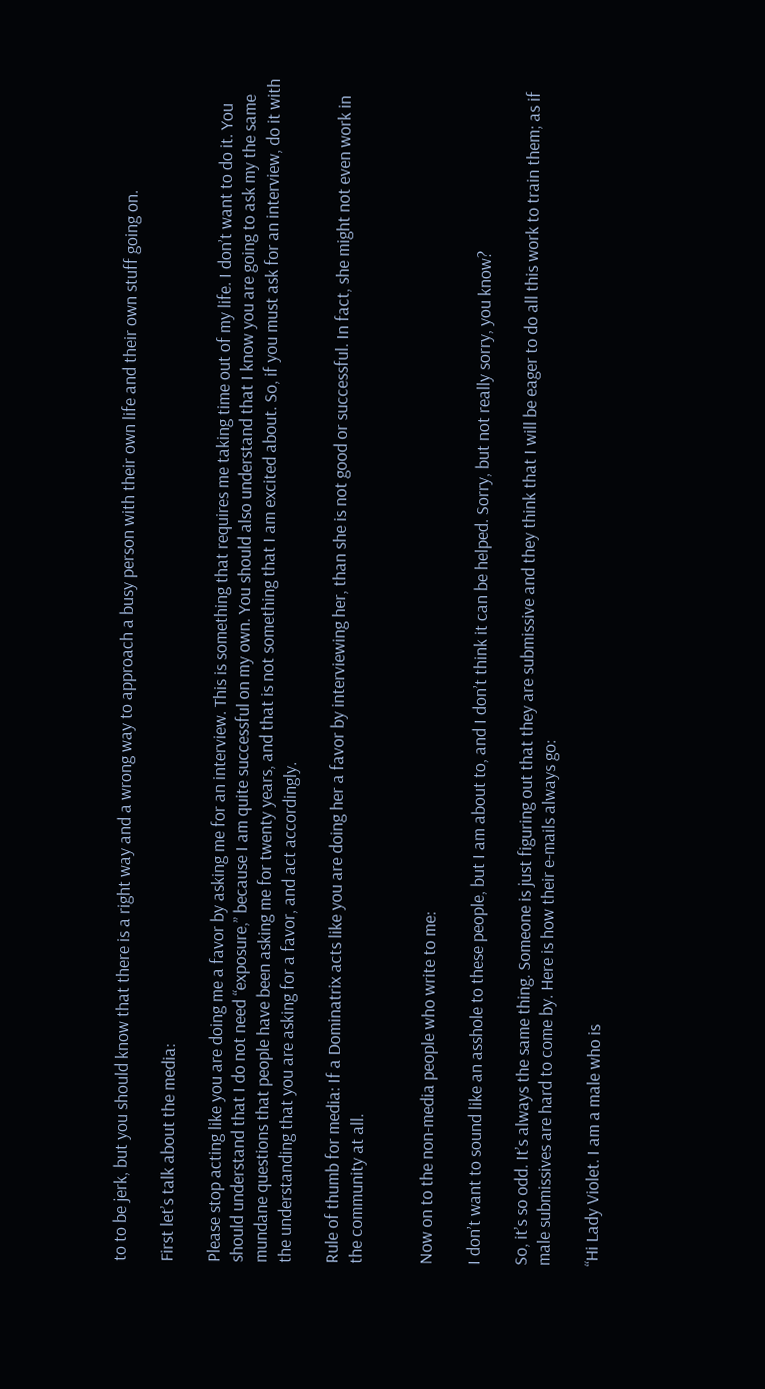to to be jerk, but you should know that there is a right way and a wrong way to approach a busy person with their own life and their own stuff going on.

First let’s talk about the media:

Please stop acting like you are doing me a favor by asking me for an interview. This is something that requires me taking time out of my life. I don’t want to do it. You should understand that I do not need “exposure,” because I am quite successful on my own. You should also understand that I know you are going to ask my the same mundane questions that people have been asking me for twenty years, and that is not something that I am excited about. So, if you must ask for an interview, do it with the understanding that you are asking for a favor, and act accordingly.

Rule of thumb for media: If a Dominatrix acts like you are doing her a favor by interviewing her, than she is not good or successful. In fact, she might not even work in the community at all.


Now on to the non-media people who write to me:

I don’t want to sound like an asshole to these people, but I am about to, and I don’t think it can be helped. Sorry, but not really sorry, you know?

So, it’s so odd. It’s always the same thing. Someone is just figuring out that they are submissive and they think that I will be eager to do all this work to train them; as if male submissives are hard to come by. Here is how their e-mails always go:

“Hi Lady Violet. I am a male who is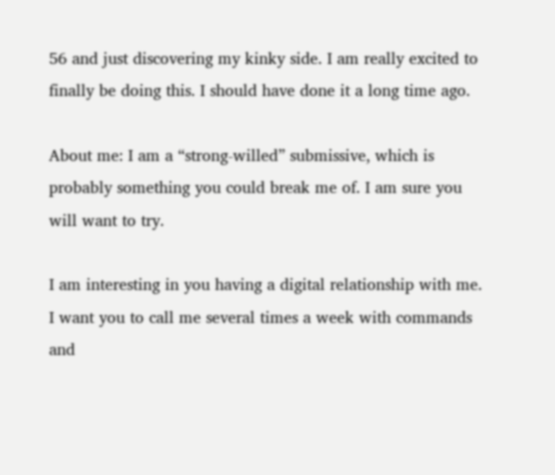56 and just discovering my kinky side. I am really excited to finally be doing this. I should have done it a long time ago.

About me: I am a “strong-willed” submissive, which is probably something you could break me of. I am sure you will want to try.

I am interesting in you having a digital relationship with me. I want you to call me several times a week with commands and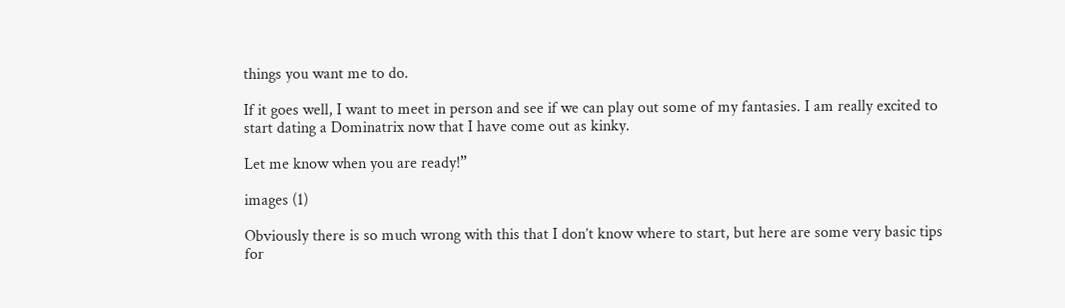things you want me to do.

If it goes well, I want to meet in person and see if we can play out some of my fantasies. I am really excited to start dating a Dominatrix now that I have come out as kinky.

Let me know when you are ready!”

images (1)

Obviously there is so much wrong with this that I don’t know where to start, but here are some very basic tips for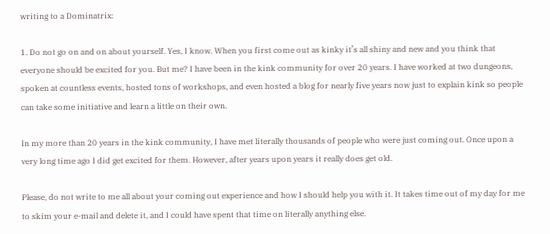writing to a Dominatrix:

1. Do not go on and on about yourself. Yes, I know. When you first come out as kinky it’s all shiny and new and you think that everyone should be excited for you. But me? I have been in the kink community for over 20 years. I have worked at two dungeons, spoken at countless events, hosted tons of workshops, and even hosted a blog for nearly five years now just to explain kink so people can take some initiative and learn a little on their own.

In my more than 20 years in the kink community, I have met literally thousands of people who were just coming out. Once upon a very long time ago I did get excited for them. However, after years upon years it really does get old.

Please, do not write to me all about your coming out experience and how I should help you with it. It takes time out of my day for me to skim your e-mail and delete it, and I could have spent that time on literally anything else.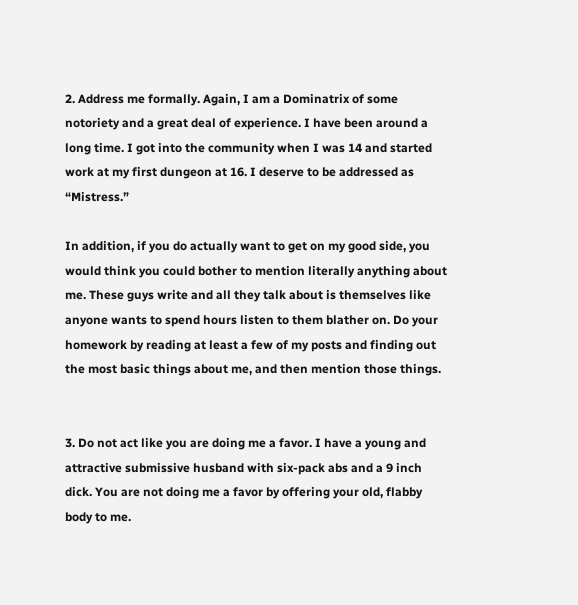2. Address me formally. Again, I am a Dominatrix of some notoriety and a great deal of experience. I have been around a long time. I got into the community when I was 14 and started work at my first dungeon at 16. I deserve to be addressed as “Mistress.”

In addition, if you do actually want to get on my good side, you would think you could bother to mention literally anything about me. These guys write and all they talk about is themselves like anyone wants to spend hours listen to them blather on. Do your homework by reading at least a few of my posts and finding out the most basic things about me, and then mention those things.


3. Do not act like you are doing me a favor. I have a young and attractive submissive husband with six-pack abs and a 9 inch dick. You are not doing me a favor by offering your old, flabby body to me.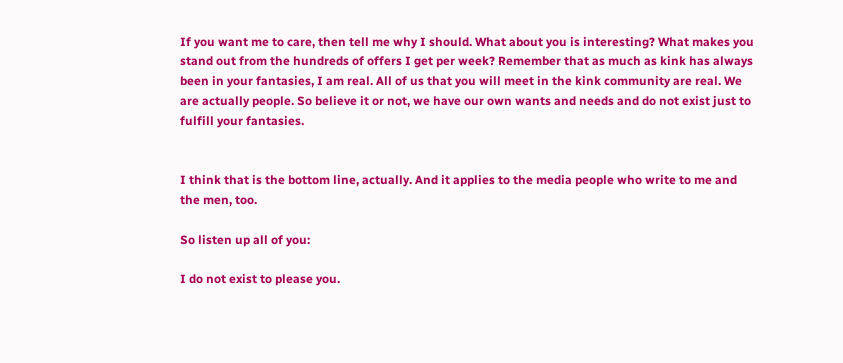If you want me to care, then tell me why I should. What about you is interesting? What makes you stand out from the hundreds of offers I get per week? Remember that as much as kink has always been in your fantasies, I am real. All of us that you will meet in the kink community are real. We are actually people. So believe it or not, we have our own wants and needs and do not exist just to fulfill your fantasies.


I think that is the bottom line, actually. And it applies to the media people who write to me and the men, too.

So listen up all of you:

I do not exist to please you.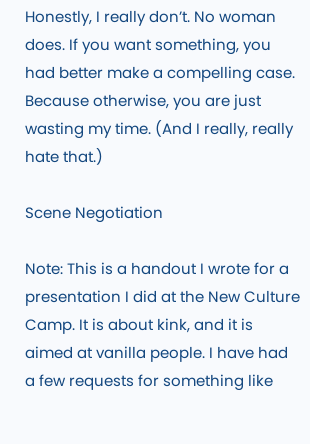Honestly, I really don’t. No woman does. If you want something, you had better make a compelling case. Because otherwise, you are just wasting my time. (And I really, really hate that.)

Scene Negotiation

Note: This is a handout I wrote for a presentation I did at the New Culture Camp. It is about kink, and it is aimed at vanilla people. I have had a few requests for something like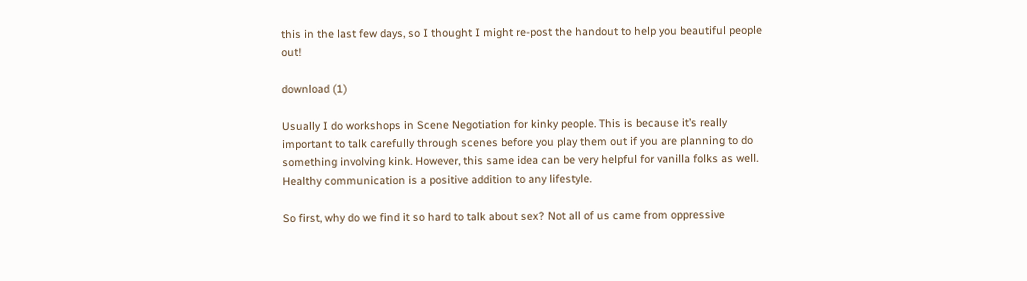this in the last few days, so I thought I might re-post the handout to help you beautiful people out!

download (1)

Usually I do workshops in Scene Negotiation for kinky people. This is because it’s really important to talk carefully through scenes before you play them out if you are planning to do something involving kink. However, this same idea can be very helpful for vanilla folks as well. Healthy communication is a positive addition to any lifestyle.

So first, why do we find it so hard to talk about sex? Not all of us came from oppressive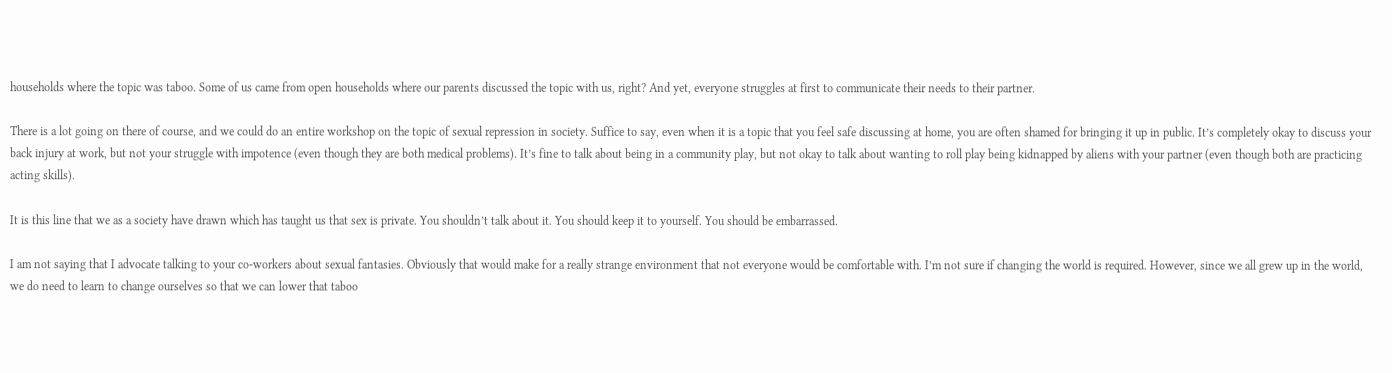households where the topic was taboo. Some of us came from open households where our parents discussed the topic with us, right? And yet, everyone struggles at first to communicate their needs to their partner.

There is a lot going on there of course, and we could do an entire workshop on the topic of sexual repression in society. Suffice to say, even when it is a topic that you feel safe discussing at home, you are often shamed for bringing it up in public. It’s completely okay to discuss your back injury at work, but not your struggle with impotence (even though they are both medical problems). It’s fine to talk about being in a community play, but not okay to talk about wanting to roll play being kidnapped by aliens with your partner (even though both are practicing acting skills).

It is this line that we as a society have drawn which has taught us that sex is private. You shouldn’t talk about it. You should keep it to yourself. You should be embarrassed.

I am not saying that I advocate talking to your co-workers about sexual fantasies. Obviously that would make for a really strange environment that not everyone would be comfortable with. I’m not sure if changing the world is required. However, since we all grew up in the world, we do need to learn to change ourselves so that we can lower that taboo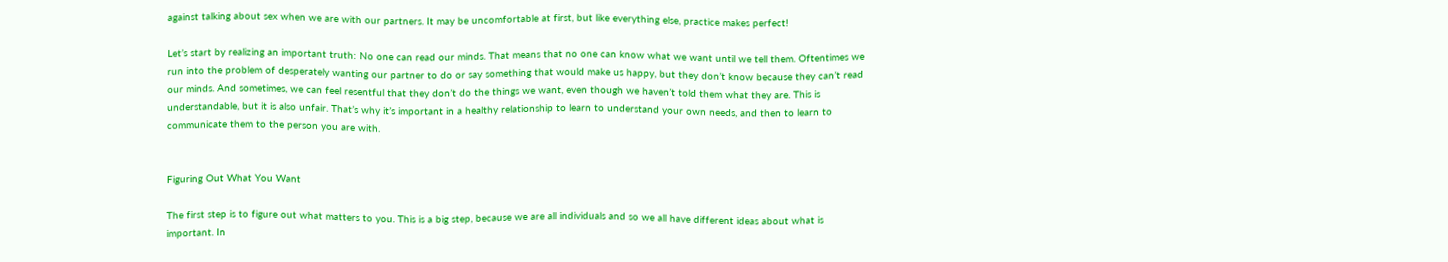against talking about sex when we are with our partners. It may be uncomfortable at first, but like everything else, practice makes perfect!

Let’s start by realizing an important truth: No one can read our minds. That means that no one can know what we want until we tell them. Oftentimes we run into the problem of desperately wanting our partner to do or say something that would make us happy, but they don’t know because they can’t read our minds. And sometimes, we can feel resentful that they don’t do the things we want, even though we haven’t told them what they are. This is understandable, but it is also unfair. That’s why it’s important in a healthy relationship to learn to understand your own needs, and then to learn to communicate them to the person you are with.


Figuring Out What You Want

The first step is to figure out what matters to you. This is a big step, because we are all individuals and so we all have different ideas about what is important. In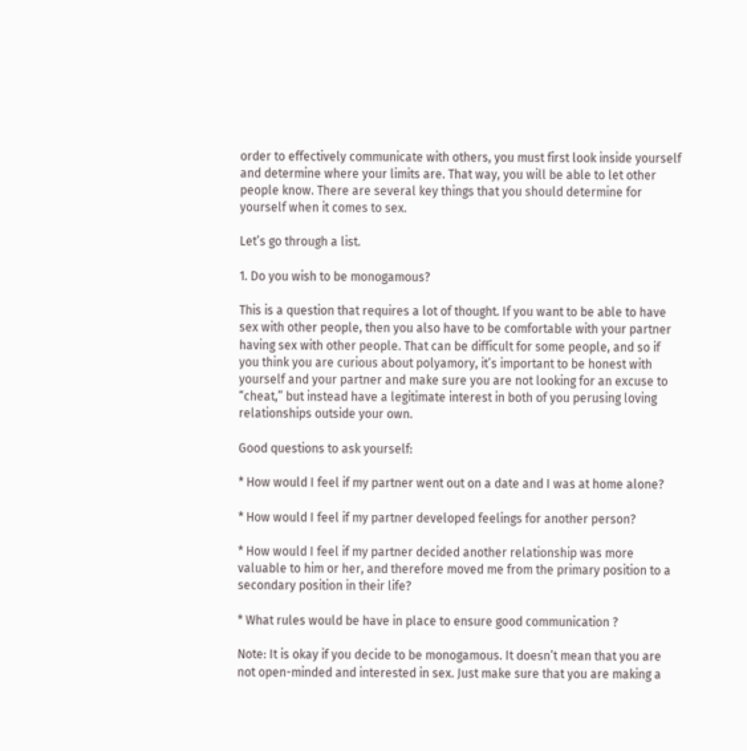order to effectively communicate with others, you must first look inside yourself and determine where your limits are. That way, you will be able to let other people know. There are several key things that you should determine for yourself when it comes to sex.

Let’s go through a list.

1. Do you wish to be monogamous?

This is a question that requires a lot of thought. If you want to be able to have sex with other people, then you also have to be comfortable with your partner having sex with other people. That can be difficult for some people, and so if you think you are curious about polyamory, it’s important to be honest with yourself and your partner and make sure you are not looking for an excuse to “cheat,” but instead have a legitimate interest in both of you perusing loving relationships outside your own.

Good questions to ask yourself:

* How would I feel if my partner went out on a date and I was at home alone?

* How would I feel if my partner developed feelings for another person?

* How would I feel if my partner decided another relationship was more valuable to him or her, and therefore moved me from the primary position to a secondary position in their life?

* What rules would be have in place to ensure good communication ?

Note: It is okay if you decide to be monogamous. It doesn’t mean that you are not open-minded and interested in sex. Just make sure that you are making a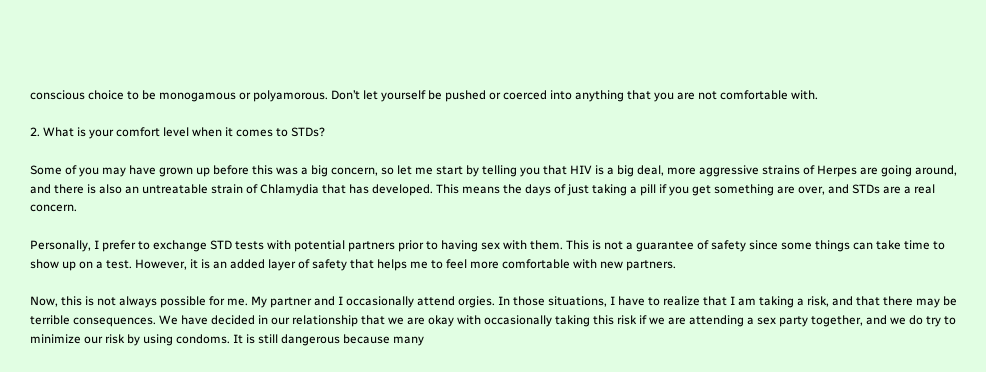conscious choice to be monogamous or polyamorous. Don’t let yourself be pushed or coerced into anything that you are not comfortable with.

2. What is your comfort level when it comes to STDs?

Some of you may have grown up before this was a big concern, so let me start by telling you that HIV is a big deal, more aggressive strains of Herpes are going around, and there is also an untreatable strain of Chlamydia that has developed. This means the days of just taking a pill if you get something are over, and STDs are a real concern.

Personally, I prefer to exchange STD tests with potential partners prior to having sex with them. This is not a guarantee of safety since some things can take time to show up on a test. However, it is an added layer of safety that helps me to feel more comfortable with new partners.

Now, this is not always possible for me. My partner and I occasionally attend orgies. In those situations, I have to realize that I am taking a risk, and that there may be terrible consequences. We have decided in our relationship that we are okay with occasionally taking this risk if we are attending a sex party together, and we do try to minimize our risk by using condoms. It is still dangerous because many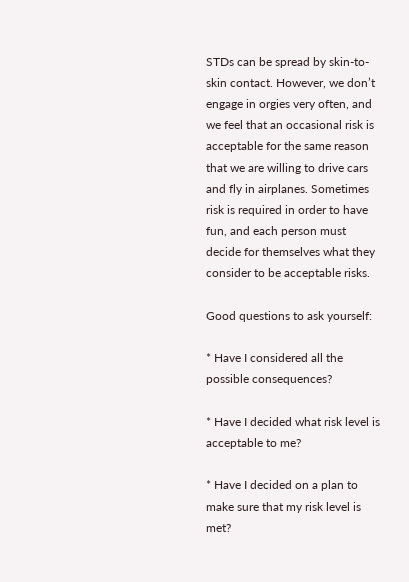STDs can be spread by skin-to-skin contact. However, we don’t engage in orgies very often, and we feel that an occasional risk is acceptable for the same reason that we are willing to drive cars and fly in airplanes. Sometimes risk is required in order to have fun, and each person must decide for themselves what they consider to be acceptable risks.

Good questions to ask yourself:

* Have I considered all the possible consequences?

* Have I decided what risk level is acceptable to me?

* Have I decided on a plan to make sure that my risk level is met?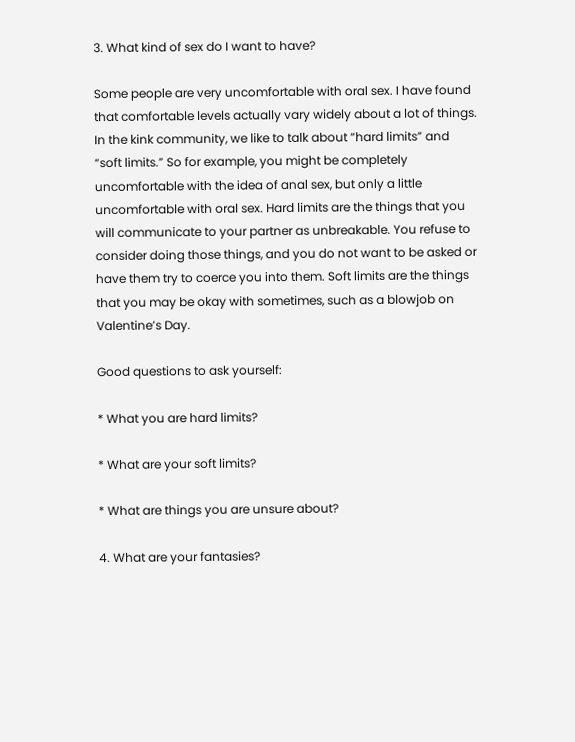3. What kind of sex do I want to have?

Some people are very uncomfortable with oral sex. I have found that comfortable levels actually vary widely about a lot of things. In the kink community, we like to talk about “hard limits” and “soft limits.” So for example, you might be completely uncomfortable with the idea of anal sex, but only a little uncomfortable with oral sex. Hard limits are the things that you will communicate to your partner as unbreakable. You refuse to consider doing those things, and you do not want to be asked or have them try to coerce you into them. Soft limits are the things that you may be okay with sometimes, such as a blowjob on Valentine’s Day.

Good questions to ask yourself:

* What you are hard limits?

* What are your soft limits?

* What are things you are unsure about?

4. What are your fantasies?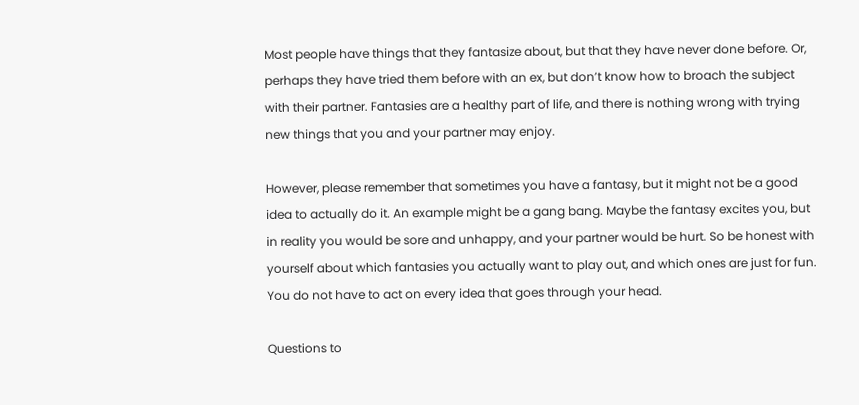Most people have things that they fantasize about, but that they have never done before. Or, perhaps they have tried them before with an ex, but don’t know how to broach the subject with their partner. Fantasies are a healthy part of life, and there is nothing wrong with trying new things that you and your partner may enjoy.

However, please remember that sometimes you have a fantasy, but it might not be a good idea to actually do it. An example might be a gang bang. Maybe the fantasy excites you, but in reality you would be sore and unhappy, and your partner would be hurt. So be honest with yourself about which fantasies you actually want to play out, and which ones are just for fun. You do not have to act on every idea that goes through your head.

Questions to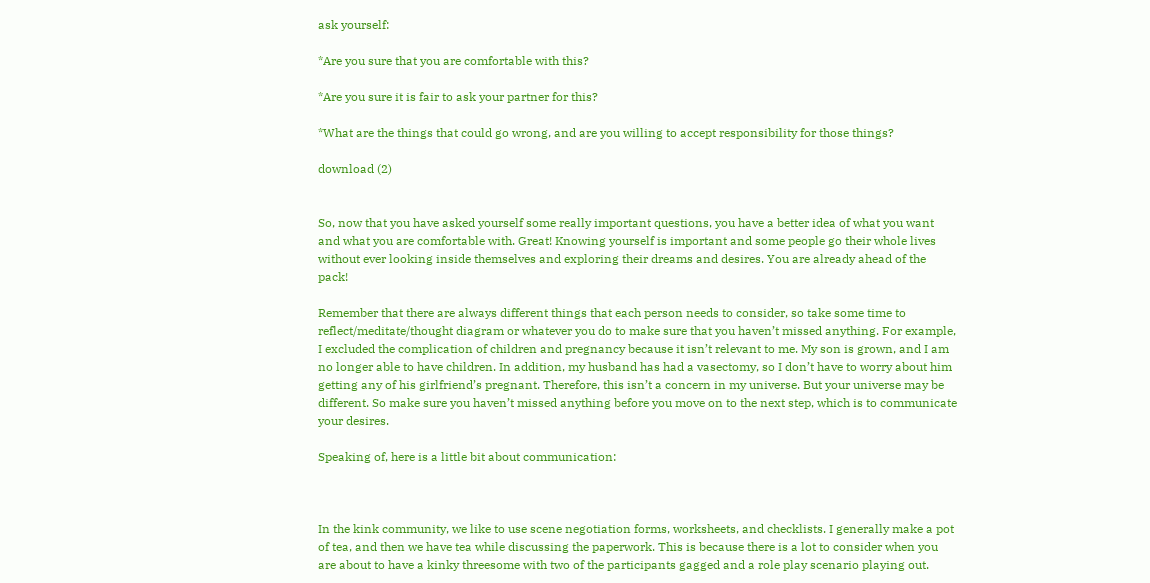ask yourself:

*Are you sure that you are comfortable with this?

*Are you sure it is fair to ask your partner for this?

*What are the things that could go wrong, and are you willing to accept responsibility for those things?

download (2)


So, now that you have asked yourself some really important questions, you have a better idea of what you want and what you are comfortable with. Great! Knowing yourself is important and some people go their whole lives without ever looking inside themselves and exploring their dreams and desires. You are already ahead of the pack!

Remember that there are always different things that each person needs to consider, so take some time to reflect/meditate/thought diagram or whatever you do to make sure that you haven’t missed anything. For example, I excluded the complication of children and pregnancy because it isn’t relevant to me. My son is grown, and I am no longer able to have children. In addition, my husband has had a vasectomy, so I don’t have to worry about him getting any of his girlfriend’s pregnant. Therefore, this isn’t a concern in my universe. But your universe may be different. So make sure you haven’t missed anything before you move on to the next step, which is to communicate your desires.

Speaking of, here is a little bit about communication:



In the kink community, we like to use scene negotiation forms, worksheets, and checklists. I generally make a pot of tea, and then we have tea while discussing the paperwork. This is because there is a lot to consider when you are about to have a kinky threesome with two of the participants gagged and a role play scenario playing out.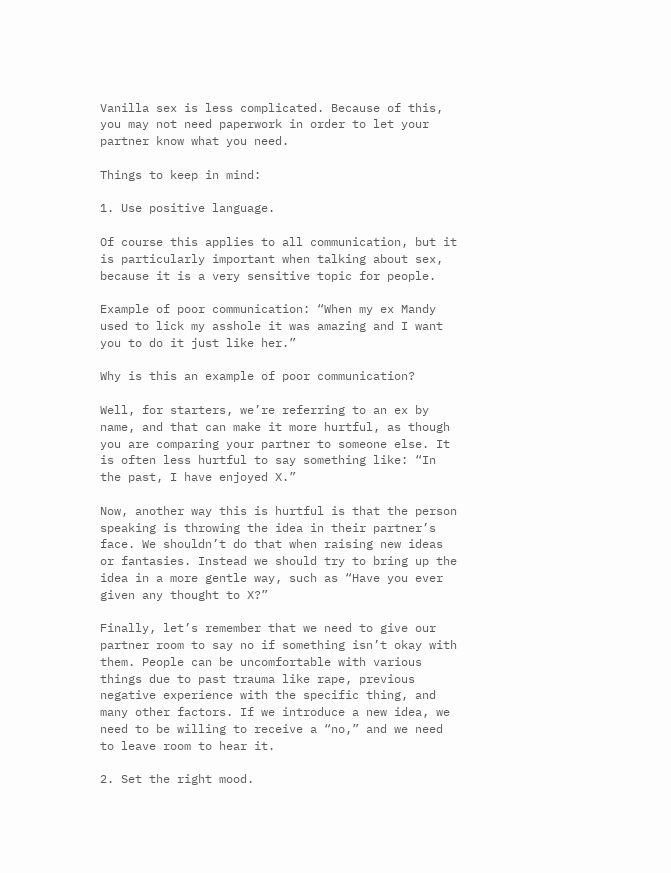Vanilla sex is less complicated. Because of this, you may not need paperwork in order to let your partner know what you need.

Things to keep in mind:

1. Use positive language.

Of course this applies to all communication, but it is particularly important when talking about sex, because it is a very sensitive topic for people.

Example of poor communication: “When my ex Mandy used to lick my asshole it was amazing and I want you to do it just like her.”

Why is this an example of poor communication?

Well, for starters, we’re referring to an ex by name, and that can make it more hurtful, as though you are comparing your partner to someone else. It is often less hurtful to say something like: “In the past, I have enjoyed X.”

Now, another way this is hurtful is that the person speaking is throwing the idea in their partner’s face. We shouldn’t do that when raising new ideas or fantasies. Instead we should try to bring up the idea in a more gentle way, such as “Have you ever given any thought to X?”

Finally, let’s remember that we need to give our partner room to say no if something isn’t okay with them. People can be uncomfortable with various things due to past trauma like rape, previous negative experience with the specific thing, and many other factors. If we introduce a new idea, we need to be willing to receive a “no,” and we need to leave room to hear it.

2. Set the right mood.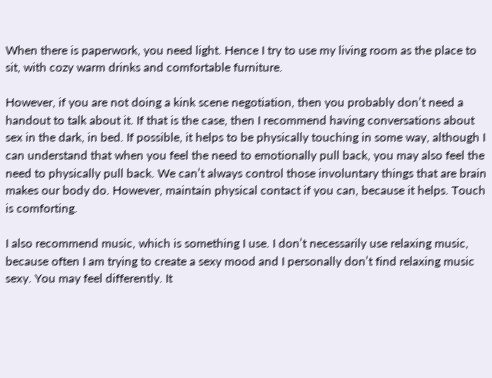When there is paperwork, you need light. Hence I try to use my living room as the place to sit, with cozy warm drinks and comfortable furniture.

However, if you are not doing a kink scene negotiation, then you probably don’t need a handout to talk about it. If that is the case, then I recommend having conversations about sex in the dark, in bed. If possible, it helps to be physically touching in some way, although I can understand that when you feel the need to emotionally pull back, you may also feel the need to physically pull back. We can’t always control those involuntary things that are brain makes our body do. However, maintain physical contact if you can, because it helps. Touch is comforting.

I also recommend music, which is something I use. I don’t necessarily use relaxing music, because often I am trying to create a sexy mood and I personally don’t find relaxing music sexy. You may feel differently. It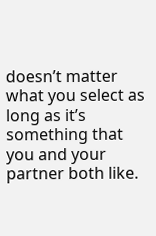doesn’t matter what you select as long as it’s something that you and your partner both like.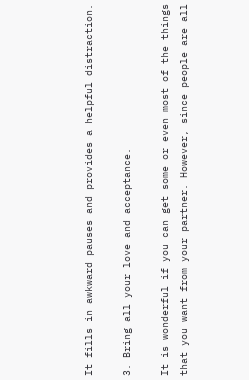It fills in awkward pauses and provides a helpful distraction.

3. Bring all your love and acceptance.

It is wonderful if you can get some or even most of the things that you want from your partner. However, since people are all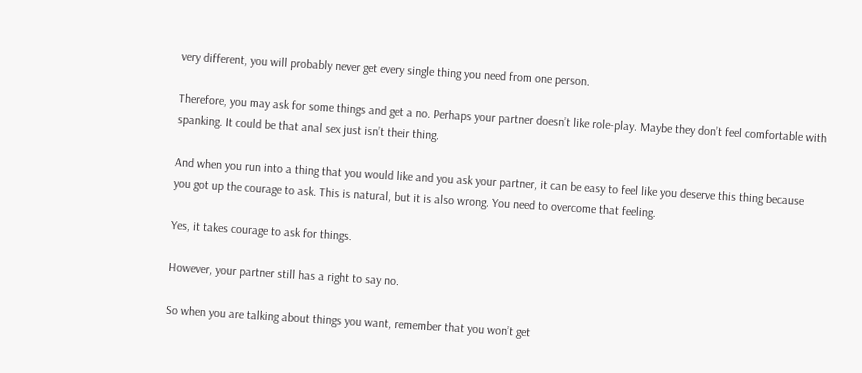very different, you will probably never get every single thing you need from one person.

Therefore, you may ask for some things and get a no. Perhaps your partner doesn’t like role-play. Maybe they don’t feel comfortable with spanking. It could be that anal sex just isn’t their thing.

And when you run into a thing that you would like and you ask your partner, it can be easy to feel like you deserve this thing because you got up the courage to ask. This is natural, but it is also wrong. You need to overcome that feeling.

Yes, it takes courage to ask for things.

However, your partner still has a right to say no.

So when you are talking about things you want, remember that you won’t get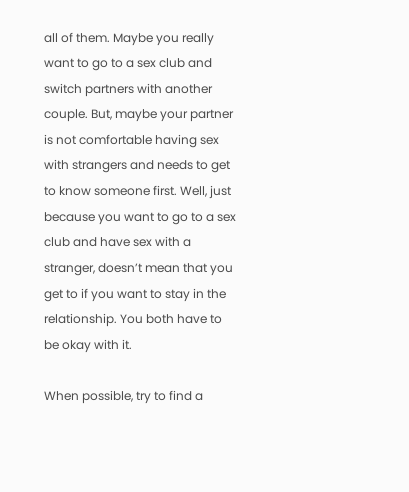all of them. Maybe you really want to go to a sex club and switch partners with another couple. But, maybe your partner is not comfortable having sex with strangers and needs to get to know someone first. Well, just because you want to go to a sex club and have sex with a stranger, doesn’t mean that you get to if you want to stay in the relationship. You both have to be okay with it.

When possible, try to find a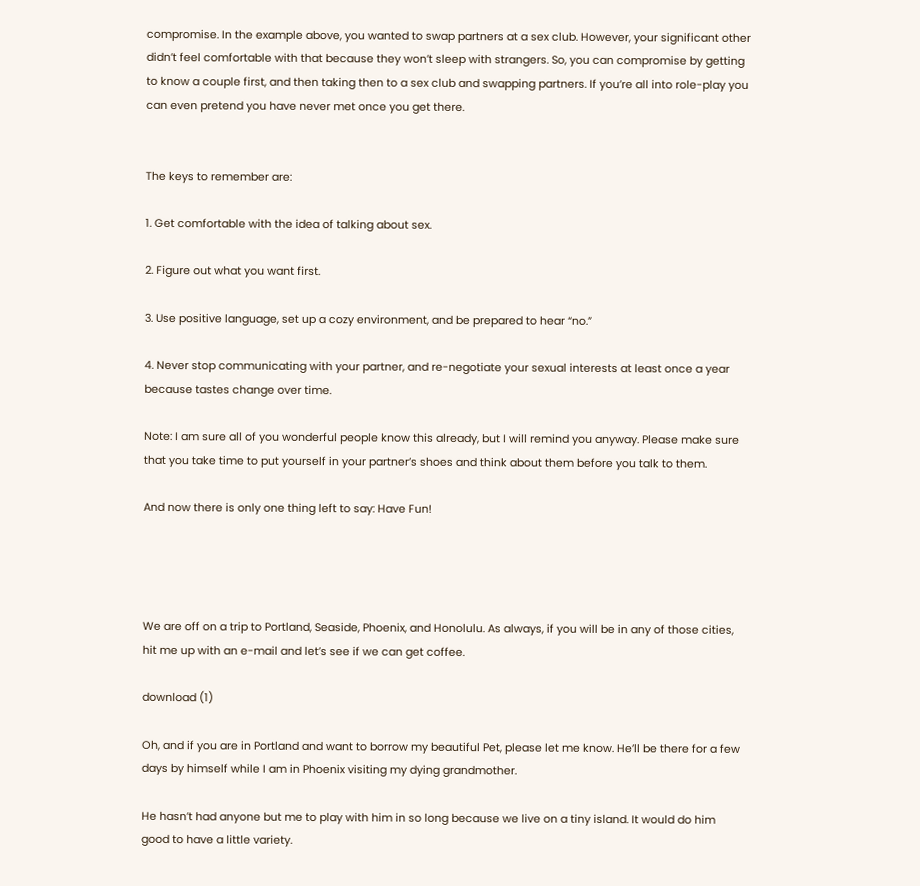compromise. In the example above, you wanted to swap partners at a sex club. However, your significant other didn’t feel comfortable with that because they won’t sleep with strangers. So, you can compromise by getting to know a couple first, and then taking then to a sex club and swapping partners. If you’re all into role-play you can even pretend you have never met once you get there.


The keys to remember are:

1. Get comfortable with the idea of talking about sex.

2. Figure out what you want first.

3. Use positive language, set up a cozy environment, and be prepared to hear “no.”

4. Never stop communicating with your partner, and re-negotiate your sexual interests at least once a year because tastes change over time.

Note: I am sure all of you wonderful people know this already, but I will remind you anyway. Please make sure that you take time to put yourself in your partner’s shoes and think about them before you talk to them.

And now there is only one thing left to say: Have Fun!




We are off on a trip to Portland, Seaside, Phoenix, and Honolulu. As always, if you will be in any of those cities, hit me up with an e-mail and let’s see if we can get coffee.

download (1)

Oh, and if you are in Portland and want to borrow my beautiful Pet, please let me know. He’ll be there for a few days by himself while I am in Phoenix visiting my dying grandmother.

He hasn’t had anyone but me to play with him in so long because we live on a tiny island. It would do him good to have a little variety.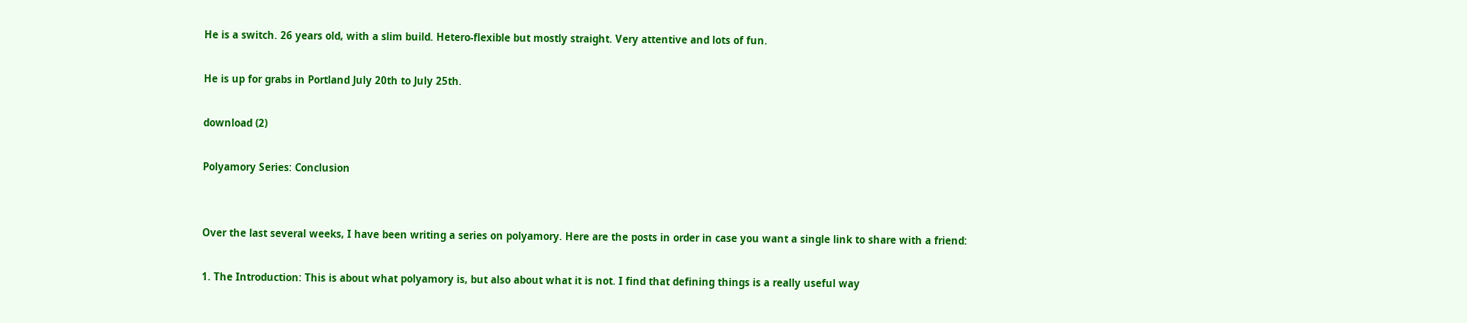He is a switch. 26 years old, with a slim build. Hetero-flexible but mostly straight. Very attentive and lots of fun.

He is up for grabs in Portland July 20th to July 25th.

download (2)

Polyamory Series: Conclusion


Over the last several weeks, I have been writing a series on polyamory. Here are the posts in order in case you want a single link to share with a friend:

1. The Introduction: This is about what polyamory is, but also about what it is not. I find that defining things is a really useful way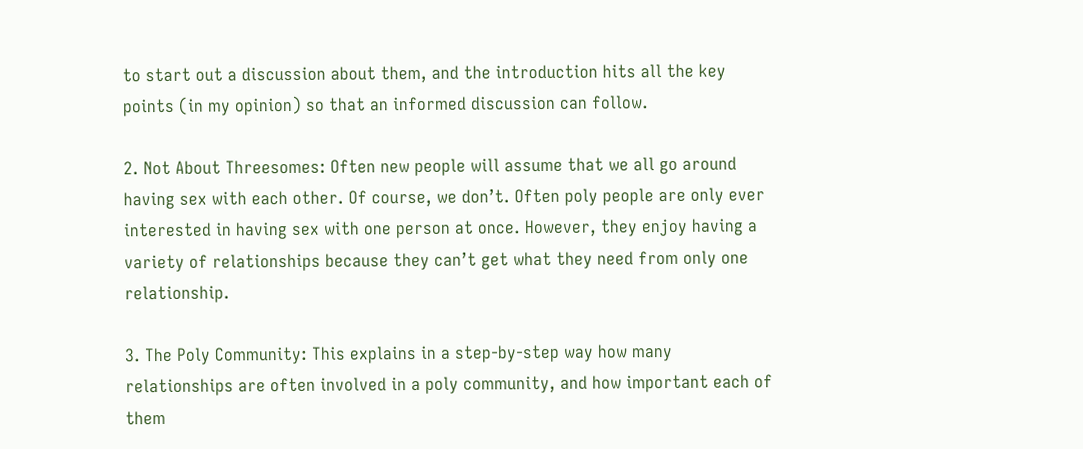to start out a discussion about them, and the introduction hits all the key points (in my opinion) so that an informed discussion can follow.

2. Not About Threesomes: Often new people will assume that we all go around having sex with each other. Of course, we don’t. Often poly people are only ever interested in having sex with one person at once. However, they enjoy having a variety of relationships because they can’t get what they need from only one relationship.

3. The Poly Community: This explains in a step-by-step way how many relationships are often involved in a poly community, and how important each of them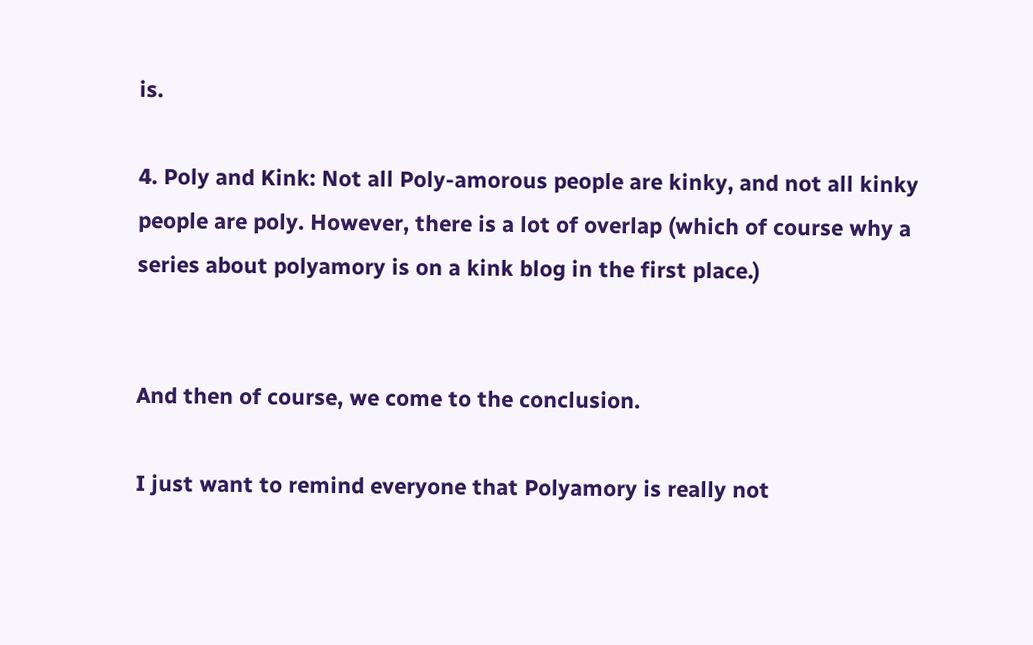is.

4. Poly and Kink: Not all Poly-amorous people are kinky, and not all kinky people are poly. However, there is a lot of overlap (which of course why a series about polyamory is on a kink blog in the first place.)


And then of course, we come to the conclusion.

I just want to remind everyone that Polyamory is really not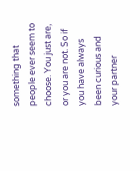something that people ever seem to choose. You just are, or you are not. So if you have always been curious and your partner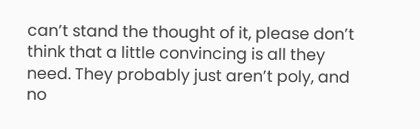can’t stand the thought of it, please don’t think that a little convincing is all they need. They probably just aren’t poly, and no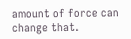amount of force can change that.